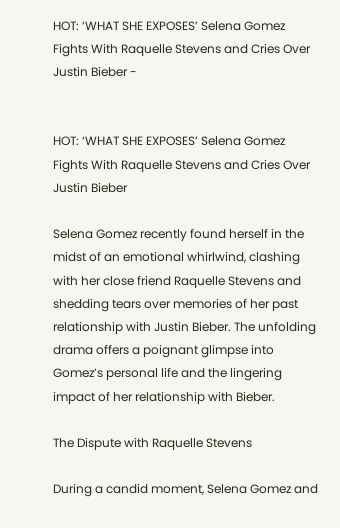HOT: ‘WHAT SHE EXPOSES’ Selena Gomez Fights With Raquelle Stevens and Cries Over Justin Bieber -


HOT: ‘WHAT SHE EXPOSES’ Selena Gomez Fights With Raquelle Stevens and Cries Over Justin Bieber

Selena Gomez recently found herself in the midst of an emotional whirlwind, clashing with her close friend Raquelle Stevens and shedding tears over memories of her past relationship with Justin Bieber. The unfolding drama offers a poignant glimpse into Gomez’s personal life and the lingering impact of her relationship with Bieber.

The Dispute with Raquelle Stevens

During a candid moment, Selena Gomez and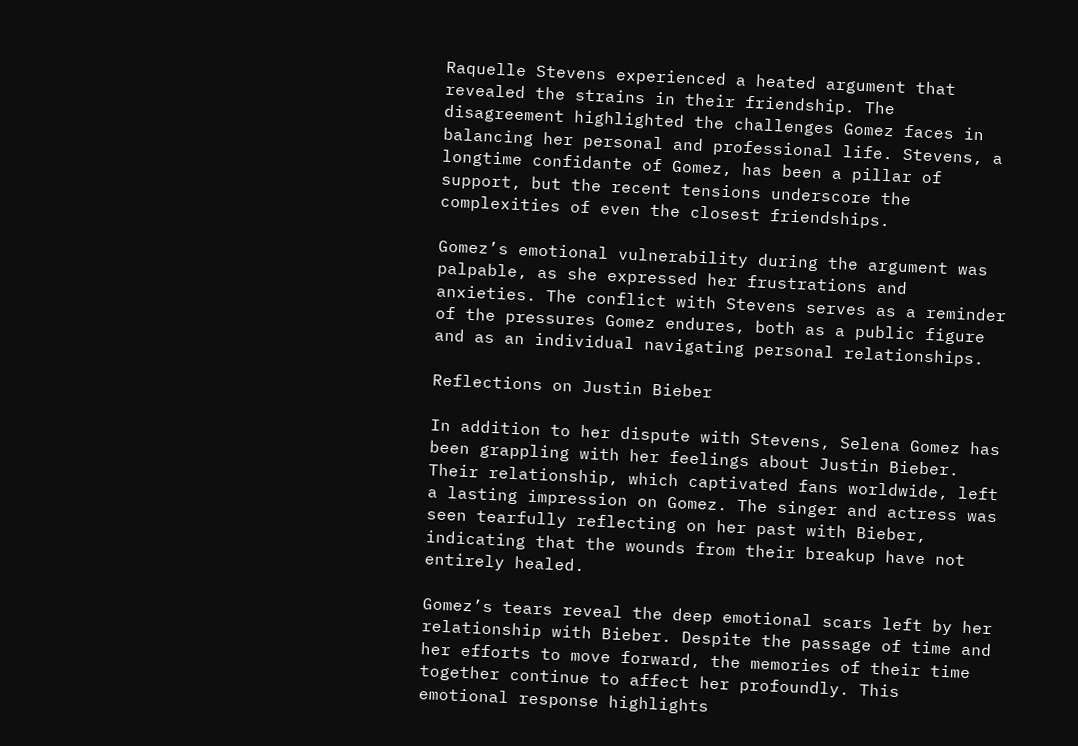Raquelle Stevens experienced a heated argument that revealed the strains in their friendship. The disagreement highlighted the challenges Gomez faces in balancing her personal and professional life. Stevens, a longtime confidante of Gomez, has been a pillar of support, but the recent tensions underscore the complexities of even the closest friendships.

Gomez’s emotional vulnerability during the argument was palpable, as she expressed her frustrations and anxieties. The conflict with Stevens serves as a reminder of the pressures Gomez endures, both as a public figure and as an individual navigating personal relationships.

Reflections on Justin Bieber

In addition to her dispute with Stevens, Selena Gomez has been grappling with her feelings about Justin Bieber. Their relationship, which captivated fans worldwide, left a lasting impression on Gomez. The singer and actress was seen tearfully reflecting on her past with Bieber, indicating that the wounds from their breakup have not entirely healed.

Gomez’s tears reveal the deep emotional scars left by her relationship with Bieber. Despite the passage of time and her efforts to move forward, the memories of their time together continue to affect her profoundly. This emotional response highlights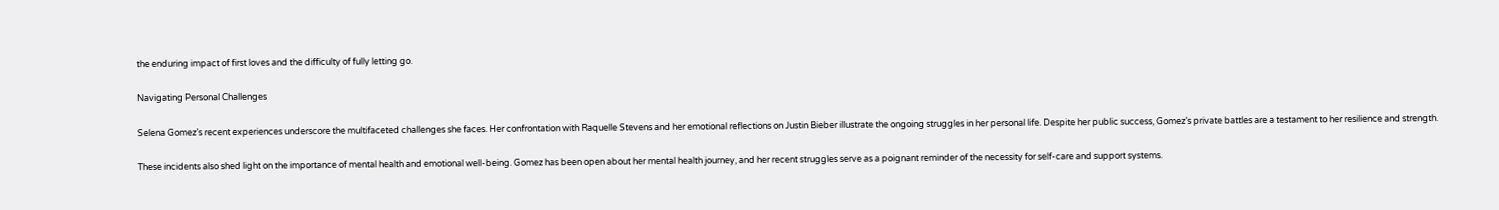the enduring impact of first loves and the difficulty of fully letting go.

Navigating Personal Challenges

Selena Gomez’s recent experiences underscore the multifaceted challenges she faces. Her confrontation with Raquelle Stevens and her emotional reflections on Justin Bieber illustrate the ongoing struggles in her personal life. Despite her public success, Gomez’s private battles are a testament to her resilience and strength.

These incidents also shed light on the importance of mental health and emotional well-being. Gomez has been open about her mental health journey, and her recent struggles serve as a poignant reminder of the necessity for self-care and support systems.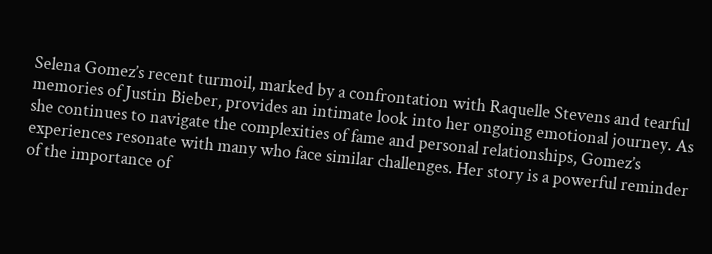Selena Gomez’s recent turmoil, marked by a confrontation with Raquelle Stevens and tearful memories of Justin Bieber, provides an intimate look into her ongoing emotional journey. As she continues to navigate the complexities of fame and personal relationships, Gomez’s experiences resonate with many who face similar challenges. Her story is a powerful reminder of the importance of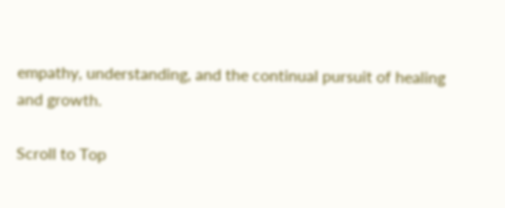empathy, understanding, and the continual pursuit of healing and growth.

Scroll to Top